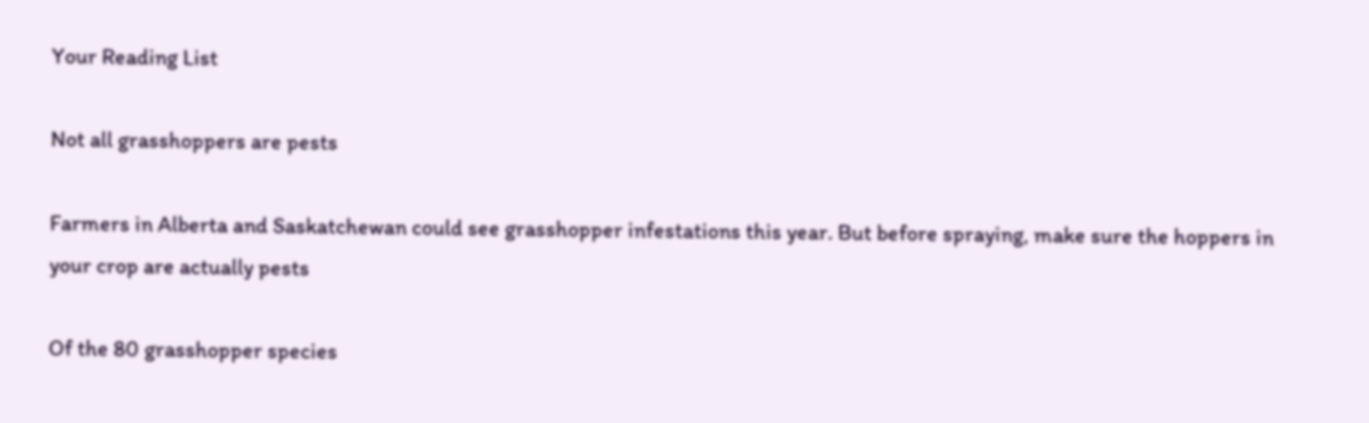Your Reading List

Not all grasshoppers are pests

Farmers in Alberta and Saskatchewan could see grasshopper infestations this year. But before spraying, make sure the hoppers in your crop are actually pests

Of the 80 grasshopper species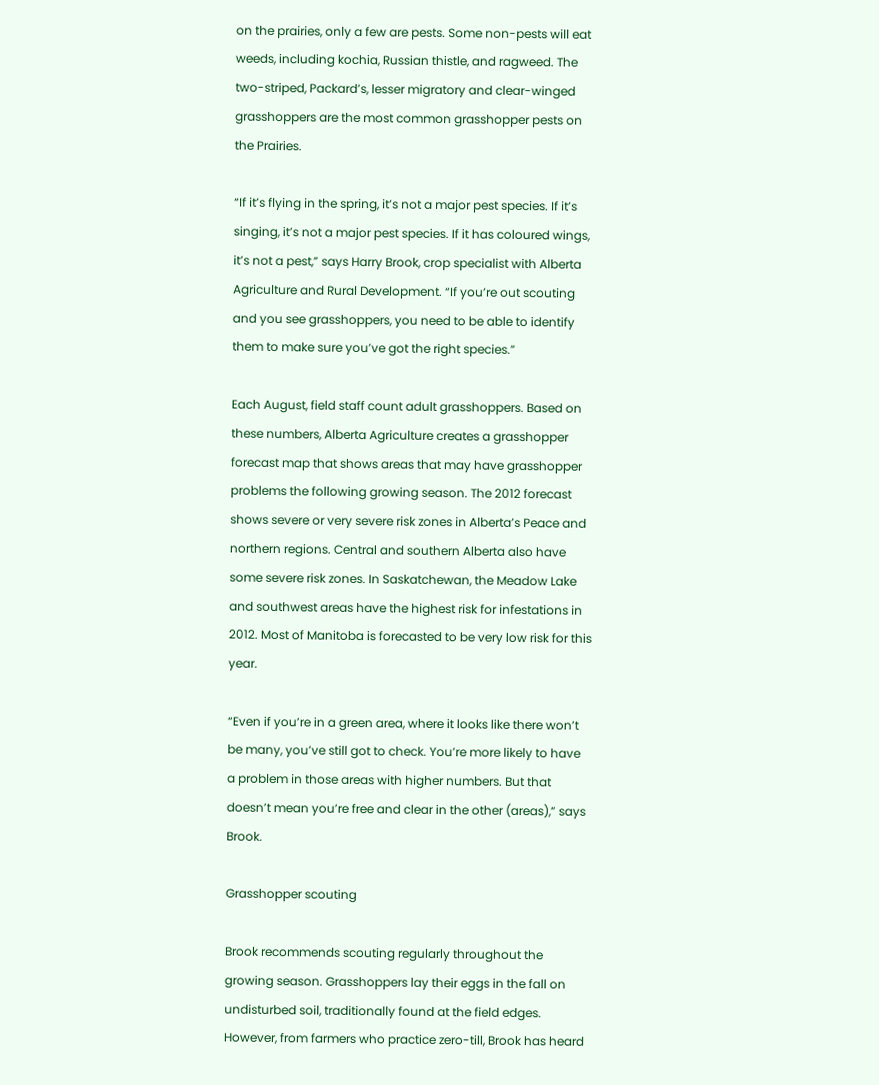on the prairies, only a few are pests. Some non-pests will eat weeds, including kochia, Russian thistle, and ragweed. The two-striped, Packard’s, lesser migratory and clear-winged grasshoppers are the most common grasshopper pests on the Prairies.

“If it’s flying in the spring, it’s not a major pest species. If it’s singing, it’s not a major pest species. If it has coloured wings, it’s not a pest,” says Harry Brook, crop specialist with Alberta Agriculture and Rural Development. “If you’re out scouting and you see grasshoppers, you need to be able to identify them to make sure you’ve got the right species.”

Each August, field staff count adult grasshoppers. Based on these numbers, Alberta Agriculture creates a grasshopper forecast map that shows areas that may have grasshopper problems the following growing season. The 2012 forecast shows severe or very severe risk zones in Alberta’s Peace and northern regions. Central and southern Alberta also have some severe risk zones. In Saskatchewan, the Meadow Lake and southwest areas have the highest risk for infestations in 2012. Most of Manitoba is forecasted to be very low risk for this year.

“Even if you’re in a green area, where it looks like there won’t be many, you’ve still got to check. You’re more likely to have a problem in those areas with higher numbers. But that doesn’t mean you’re free and clear in the other (areas),” says Brook.

Grasshopper scouting

Brook recommends scouting regularly throughout the growing season. Grasshoppers lay their eggs in the fall on undisturbed soil, traditionally found at the field edges. However, from farmers who practice zero-till, Brook has heard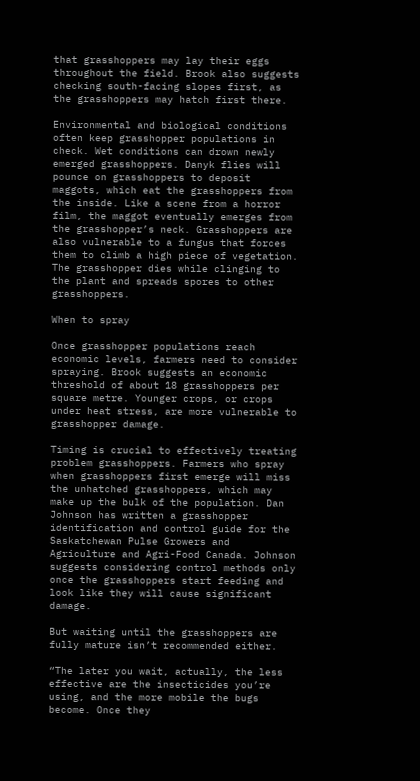that grasshoppers may lay their eggs throughout the field. Brook also suggests checking south-facing slopes first, as the grasshoppers may hatch first there.

Environmental and biological conditions often keep grasshopper populations in check. Wet conditions can drown newly emerged grasshoppers. Danyk flies will pounce on grasshoppers to deposit maggots, which eat the grasshoppers from the inside. Like a scene from a horror film, the maggot eventually emerges from the grasshopper’s neck. Grasshoppers are also vulnerable to a fungus that forces them to climb a high piece of vegetation. The grasshopper dies while clinging to the plant and spreads spores to other grasshoppers.

When to spray

Once grasshopper populations reach economic levels, farmers need to consider spraying. Brook suggests an economic threshold of about 18 grasshoppers per square metre. Younger crops, or crops under heat stress, are more vulnerable to grasshopper damage.

Timing is crucial to effectively treating problem grasshoppers. Farmers who spray when grasshoppers first emerge will miss the unhatched grasshoppers, which may make up the bulk of the population. Dan Johnson has written a grasshopper identification and control guide for the Saskatchewan Pulse Growers and Agriculture and Agri-Food Canada. Johnson suggests considering control methods only once the grasshoppers start feeding and look like they will cause significant damage.

But waiting until the grasshoppers are fully mature isn’t recommended either.

“The later you wait, actually, the less effective are the insecticides you’re using, and the more mobile the bugs become. Once they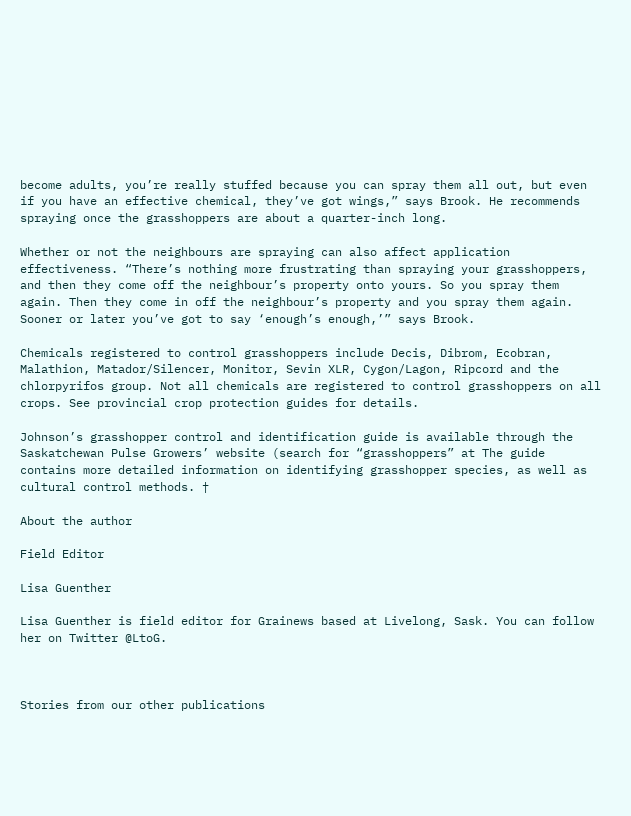become adults, you’re really stuffed because you can spray them all out, but even if you have an effective chemical, they’ve got wings,” says Brook. He recommends spraying once the grasshoppers are about a quarter-inch long.

Whether or not the neighbours are spraying can also affect application effectiveness. “There’s nothing more frustrating than spraying your grasshoppers, and then they come off the neighbour’s property onto yours. So you spray them again. Then they come in off the neighbour’s property and you spray them again. Sooner or later you’ve got to say ‘enough’s enough,’” says Brook.

Chemicals registered to control grasshoppers include Decis, Dibrom, Ecobran, Malathion, Matador/Silencer, Monitor, Sevin XLR, Cygon/Lagon, Ripcord and the chlorpyrifos group. Not all chemicals are registered to control grasshoppers on all crops. See provincial crop protection guides for details.

Johnson’s grasshopper control and identification guide is available through the Saskatchewan Pulse Growers’ website (search for “grasshoppers” at The guide contains more detailed information on identifying grasshopper species, as well as cultural control methods. †

About the author

Field Editor

Lisa Guenther

Lisa Guenther is field editor for Grainews based at Livelong, Sask. You can follow her on Twitter @LtoG.



Stories from our other publications